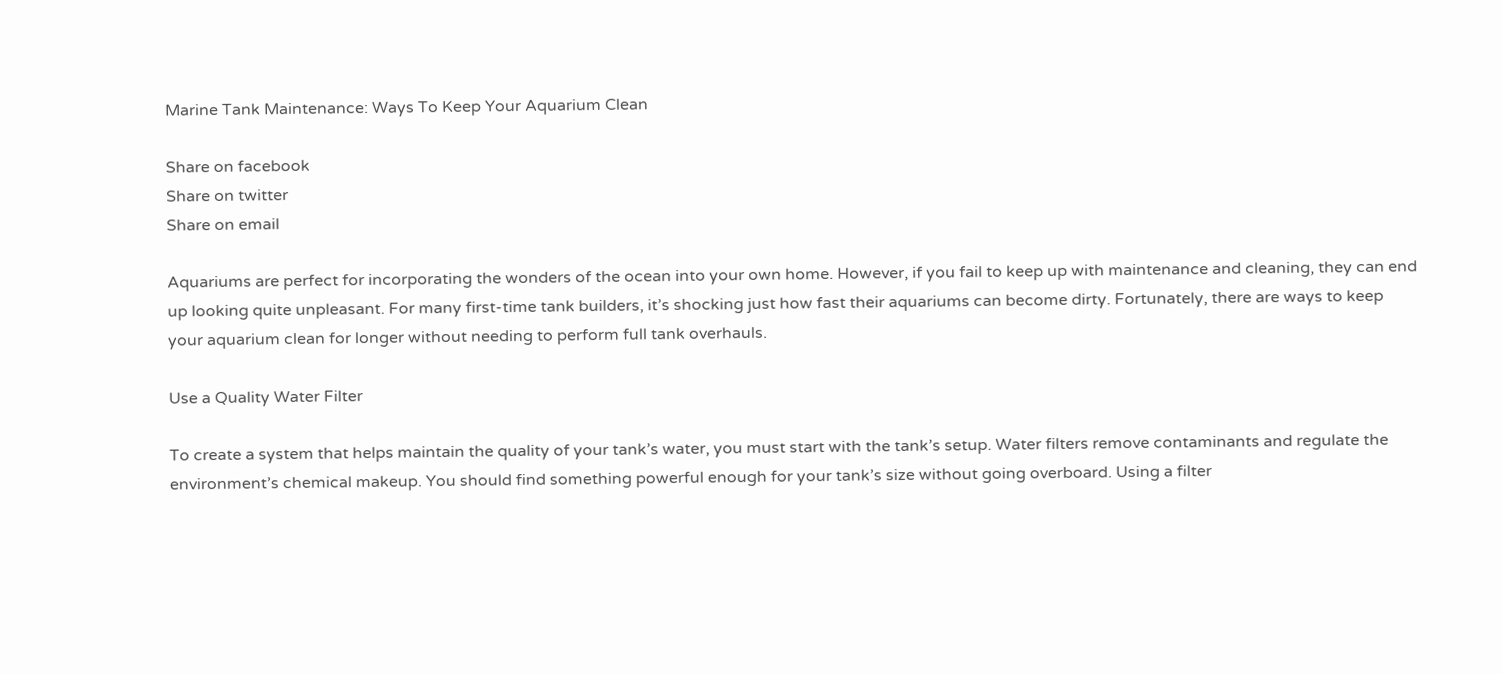Marine Tank Maintenance: Ways To Keep Your Aquarium Clean

Share on facebook
Share on twitter
Share on email

Aquariums are perfect for incorporating the wonders of the ocean into your own home. However, if you fail to keep up with maintenance and cleaning, they can end up looking quite unpleasant. For many first-time tank builders, it’s shocking just how fast their aquariums can become dirty. Fortunately, there are ways to keep your aquarium clean for longer without needing to perform full tank overhauls.

Use a Quality Water Filter

To create a system that helps maintain the quality of your tank’s water, you must start with the tank’s setup. Water filters remove contaminants and regulate the environment’s chemical makeup. You should find something powerful enough for your tank’s size without going overboard. Using a filter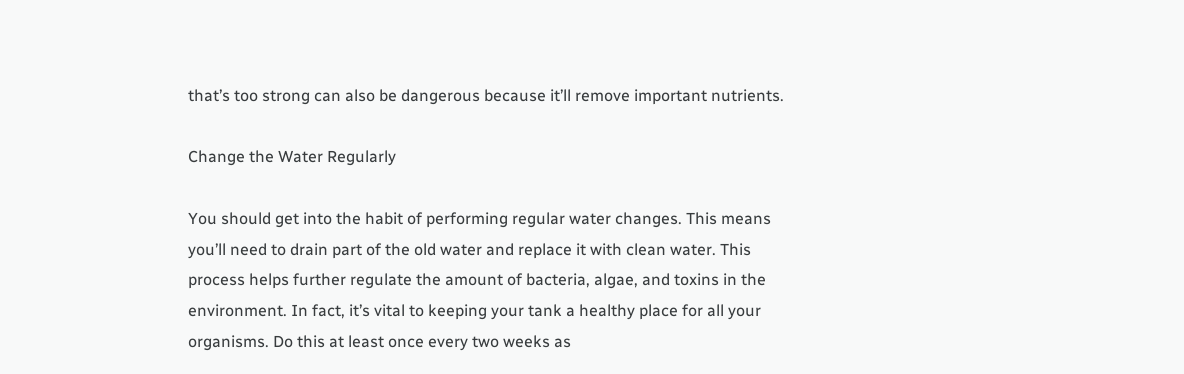that’s too strong can also be dangerous because it’ll remove important nutrients.

Change the Water Regularly

You should get into the habit of performing regular water changes. This means you’ll need to drain part of the old water and replace it with clean water. This process helps further regulate the amount of bacteria, algae, and toxins in the environment. In fact, it’s vital to keeping your tank a healthy place for all your organisms. Do this at least once every two weeks as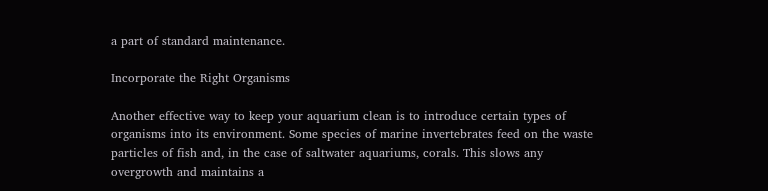a part of standard maintenance.

Incorporate the Right Organisms

Another effective way to keep your aquarium clean is to introduce certain types of organisms into its environment. Some species of marine invertebrates feed on the waste particles of fish and, in the case of saltwater aquariums, corals. This slows any overgrowth and maintains a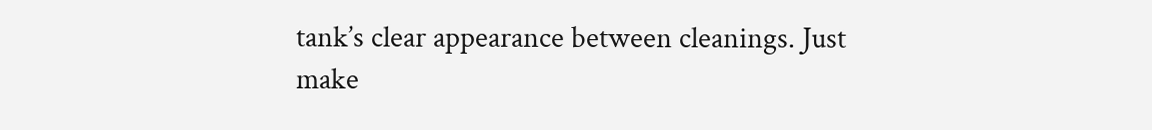tank’s clear appearance between cleanings. Just make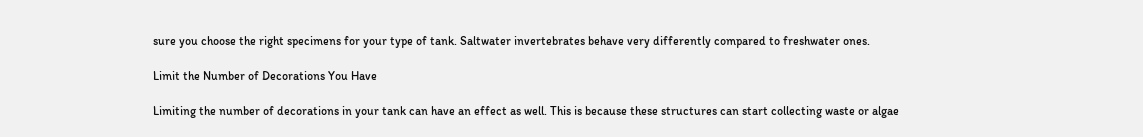sure you choose the right specimens for your type of tank. Saltwater invertebrates behave very differently compared to freshwater ones.

Limit the Number of Decorations You Have

Limiting the number of decorations in your tank can have an effect as well. This is because these structures can start collecting waste or algae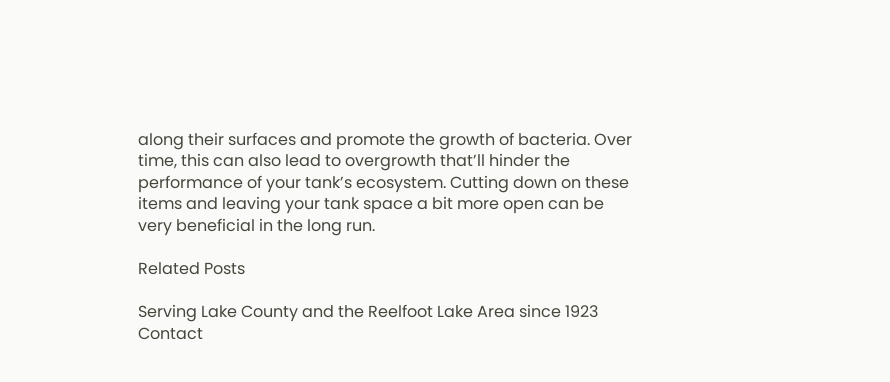along their surfaces and promote the growth of bacteria. Over time, this can also lead to overgrowth that’ll hinder the performance of your tank’s ecosystem. Cutting down on these items and leaving your tank space a bit more open can be very beneficial in the long run.

Related Posts

Serving Lake County and the Reelfoot Lake Area since 1923
Contact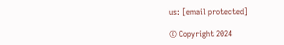us: [email protected]

© Copyright 2024